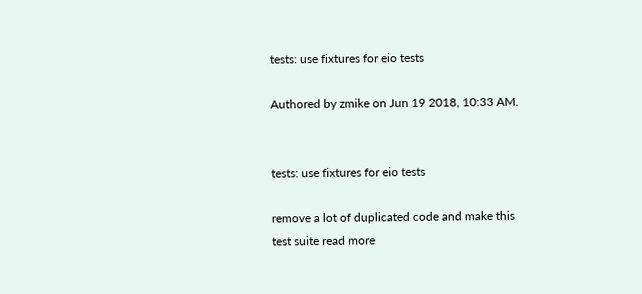tests: use fixtures for eio tests

Authored by zmike on Jun 19 2018, 10:33 AM.


tests: use fixtures for eio tests

remove a lot of duplicated code and make this test suite read more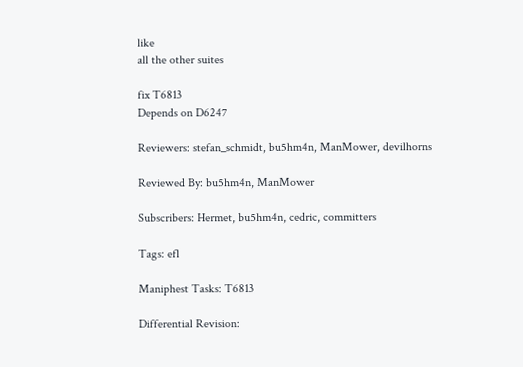like
all the other suites

fix T6813
Depends on D6247

Reviewers: stefan_schmidt, bu5hm4n, ManMower, devilhorns

Reviewed By: bu5hm4n, ManMower

Subscribers: Hermet, bu5hm4n, cedric, committers

Tags: efl

Maniphest Tasks: T6813

Differential Revision: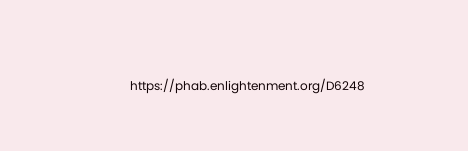https://phab.enlightenment.org/D6248